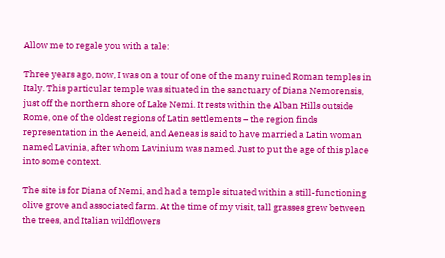Allow me to regale you with a tale:

Three years ago, now, I was on a tour of one of the many ruined Roman temples in Italy. This particular temple was situated in the sanctuary of Diana Nemorensis, just off the northern shore of Lake Nemi. It rests within the Alban Hills outside Rome, one of the oldest regions of Latin settlements – the region finds representation in the Aeneid, and Aeneas is said to have married a Latin woman named Lavinia, after whom Lavinium was named. Just to put the age of this place into some context.

The site is for Diana of Nemi, and had a temple situated within a still-functioning olive grove and associated farm. At the time of my visit, tall grasses grew between the trees, and Italian wildflowers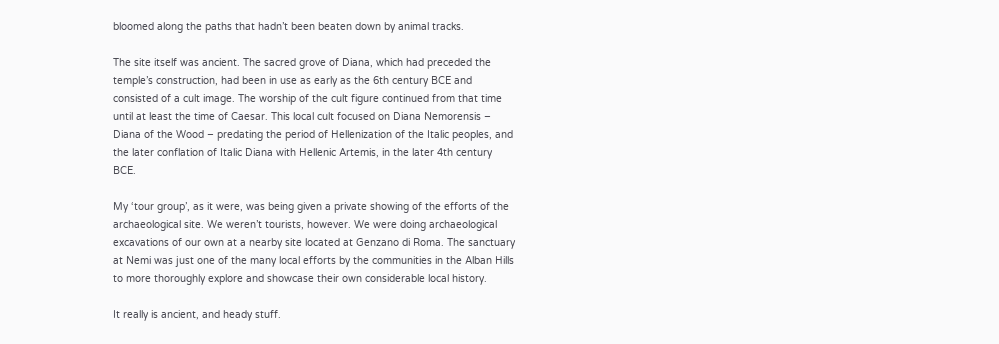bloomed along the paths that hadn’t been beaten down by animal tracks.

The site itself was ancient. The sacred grove of Diana, which had preceded the temple’s construction, had been in use as early as the 6th century BCE and consisted of a cult image. The worship of the cult figure continued from that time until at least the time of Caesar. This local cult focused on Diana Nemorensis – Diana of the Wood – predating the period of Hellenization of the Italic peoples, and the later conflation of Italic Diana with Hellenic Artemis, in the later 4th century BCE.

My ‘tour group’, as it were, was being given a private showing of the efforts of the archaeological site. We weren’t tourists, however. We were doing archaeological excavations of our own at a nearby site located at Genzano di Roma. The sanctuary at Nemi was just one of the many local efforts by the communities in the Alban Hills to more thoroughly explore and showcase their own considerable local history.

It really is ancient, and heady stuff.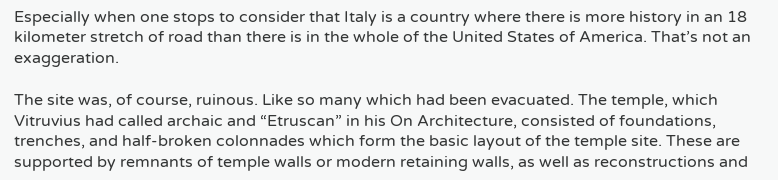Especially when one stops to consider that Italy is a country where there is more history in an 18 kilometer stretch of road than there is in the whole of the United States of America. That’s not an exaggeration.

The site was, of course, ruinous. Like so many which had been evacuated. The temple, which Vitruvius had called archaic and “Etruscan” in his On Architecture, consisted of foundations, trenches, and half-broken colonnades which form the basic layout of the temple site. These are supported by remnants of temple walls or modern retaining walls, as well as reconstructions and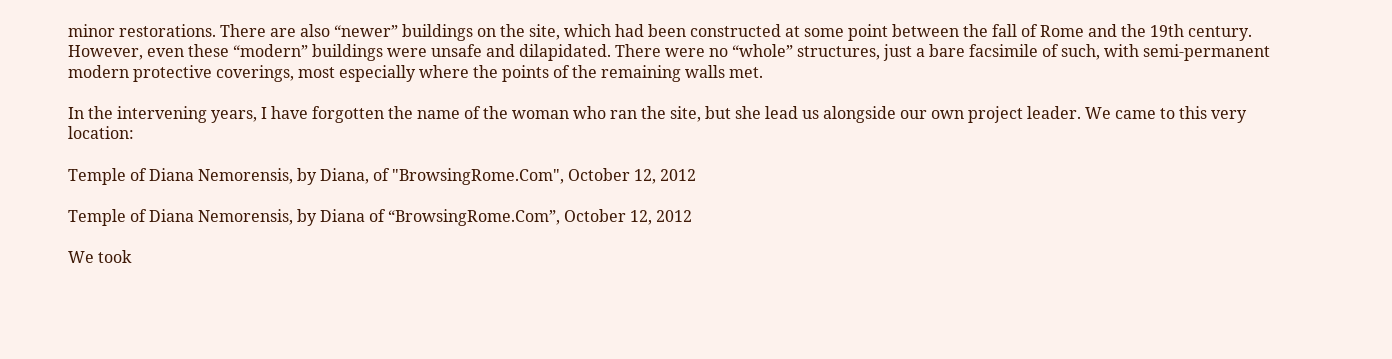minor restorations. There are also “newer” buildings on the site, which had been constructed at some point between the fall of Rome and the 19th century. However, even these “modern” buildings were unsafe and dilapidated. There were no “whole” structures, just a bare facsimile of such, with semi-permanent modern protective coverings, most especially where the points of the remaining walls met.

In the intervening years, I have forgotten the name of the woman who ran the site, but she lead us alongside our own project leader. We came to this very location:

Temple of Diana Nemorensis, by Diana, of "BrowsingRome.Com", October 12, 2012

Temple of Diana Nemorensis, by Diana of “BrowsingRome.Com”, October 12, 2012

We took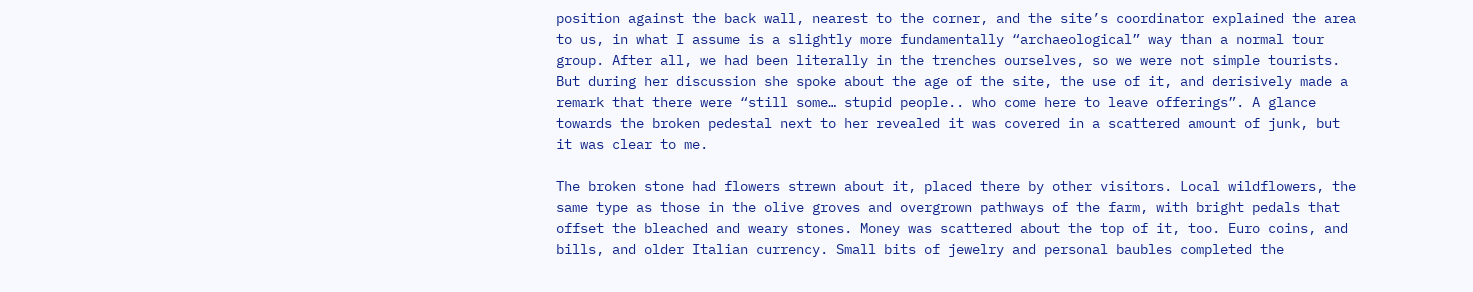position against the back wall, nearest to the corner, and the site’s coordinator explained the area to us, in what I assume is a slightly more fundamentally “archaeological” way than a normal tour group. After all, we had been literally in the trenches ourselves, so we were not simple tourists. But during her discussion she spoke about the age of the site, the use of it, and derisively made a remark that there were “still some… stupid people.. who come here to leave offerings”. A glance towards the broken pedestal next to her revealed it was covered in a scattered amount of junk, but it was clear to me.

The broken stone had flowers strewn about it, placed there by other visitors. Local wildflowers, the same type as those in the olive groves and overgrown pathways of the farm, with bright pedals that offset the bleached and weary stones. Money was scattered about the top of it, too. Euro coins, and bills, and older Italian currency. Small bits of jewelry and personal baubles completed the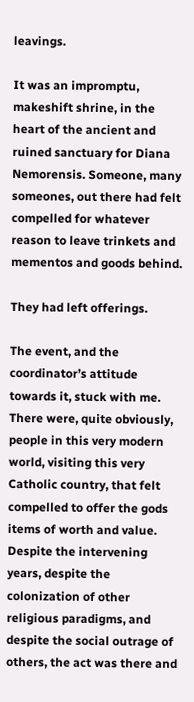leavings.

It was an impromptu, makeshift shrine, in the heart of the ancient and ruined sanctuary for Diana Nemorensis. Someone, many someones, out there had felt compelled for whatever reason to leave trinkets and mementos and goods behind.

They had left offerings.

The event, and the coordinator’s attitude towards it, stuck with me. There were, quite obviously, people in this very modern world, visiting this very Catholic country, that felt compelled to offer the gods items of worth and value. Despite the intervening years, despite the colonization of other religious paradigms, and despite the social outrage of others, the act was there and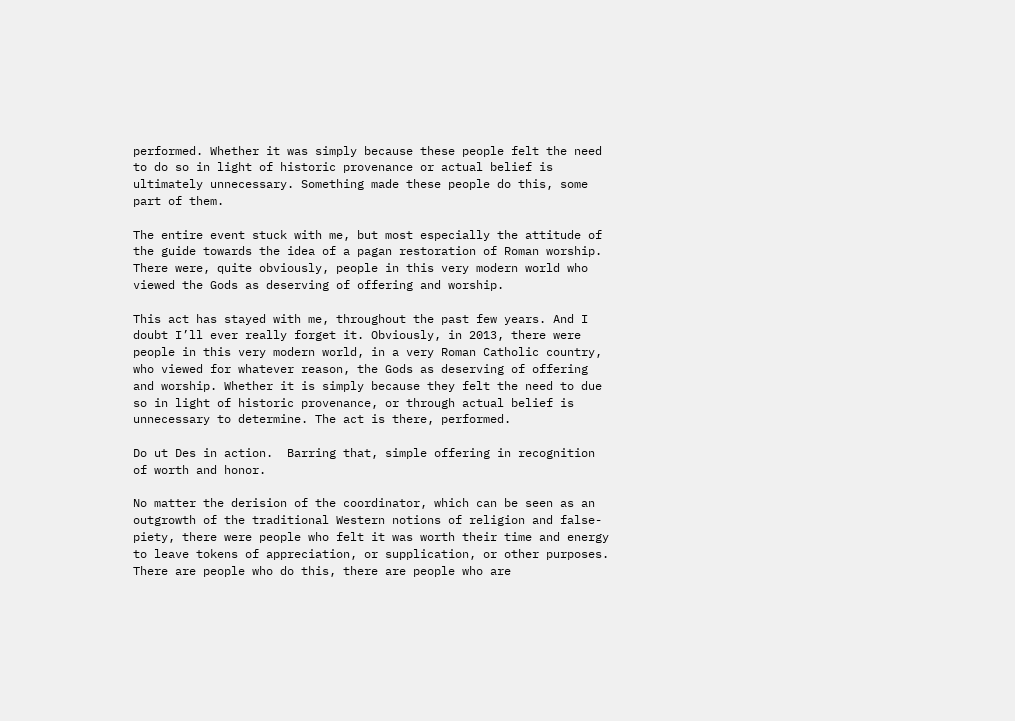performed. Whether it was simply because these people felt the need to do so in light of historic provenance or actual belief is ultimately unnecessary. Something made these people do this, some part of them.

The entire event stuck with me, but most especially the attitude of the guide towards the idea of a pagan restoration of Roman worship. There were, quite obviously, people in this very modern world who viewed the Gods as deserving of offering and worship.

This act has stayed with me, throughout the past few years. And I doubt I’ll ever really forget it. Obviously, in 2013, there were people in this very modern world, in a very Roman Catholic country, who viewed for whatever reason, the Gods as deserving of offering and worship. Whether it is simply because they felt the need to due so in light of historic provenance, or through actual belief is unnecessary to determine. The act is there, performed.

Do ut Des in action.  Barring that, simple offering in recognition of worth and honor.

No matter the derision of the coordinator, which can be seen as an outgrowth of the traditional Western notions of religion and false-piety, there were people who felt it was worth their time and energy to leave tokens of appreciation, or supplication, or other purposes. There are people who do this, there are people who are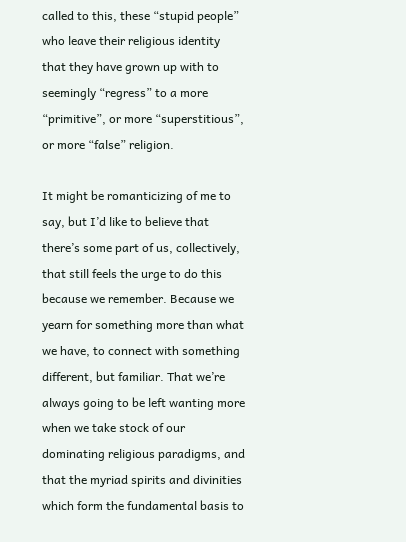called to this, these “stupid people” who leave their religious identity that they have grown up with to seemingly “regress” to a more “primitive”, or more “superstitious”, or more “false” religion.

It might be romanticizing of me to say, but I’d like to believe that there’s some part of us, collectively, that still feels the urge to do this because we remember. Because we yearn for something more than what we have, to connect with something different, but familiar. That we’re always going to be left wanting more when we take stock of our dominating religious paradigms, and that the myriad spirits and divinities which form the fundamental basis to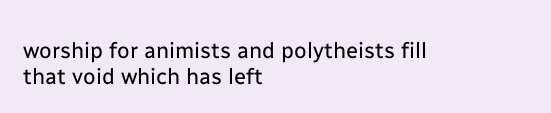worship for animists and polytheists fill that void which has left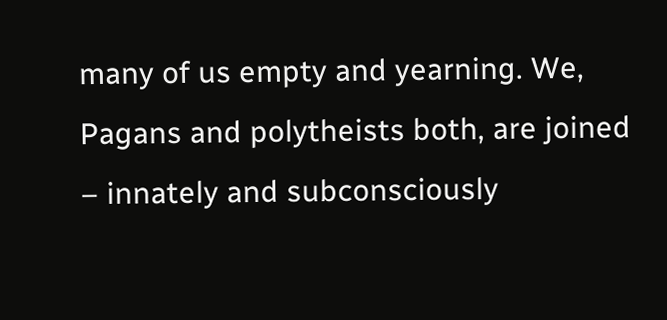many of us empty and yearning. We, Pagans and polytheists both, are joined – innately and subconsciously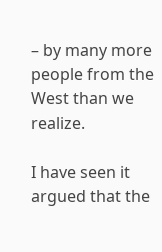– by many more people from the West than we realize.

I have seen it argued that the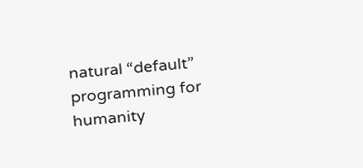natural “default” programming for humanity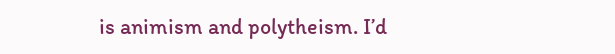is animism and polytheism. I’d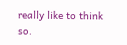really like to think so.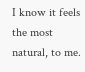I know it feels the most natural, to me.